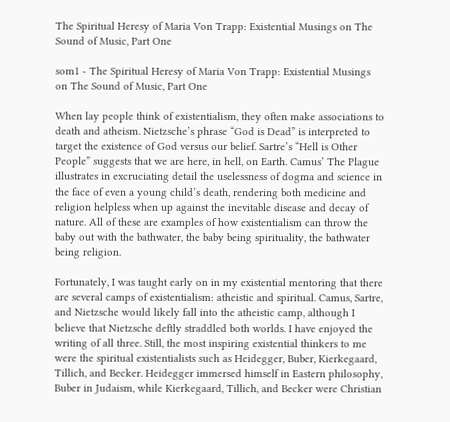The Spiritual Heresy of Maria Von Trapp: Existential Musings on The Sound of Music, Part One

som1 - The Spiritual Heresy of Maria Von Trapp: Existential Musings on The Sound of Music, Part One

When lay people think of existentialism, they often make associations to death and atheism. Nietzsche’s phrase “God is Dead” is interpreted to target the existence of God versus our belief. Sartre’s “Hell is Other People” suggests that we are here, in hell, on Earth. Camus’ The Plague illustrates in excruciating detail the uselessness of dogma and science in the face of even a young child’s death, rendering both medicine and religion helpless when up against the inevitable disease and decay of nature. All of these are examples of how existentialism can throw the baby out with the bathwater, the baby being spirituality, the bathwater being religion.

Fortunately, I was taught early on in my existential mentoring that there are several camps of existentialism: atheistic and spiritual. Camus, Sartre, and Nietzsche would likely fall into the atheistic camp, although I believe that Nietzsche deftly straddled both worlds. I have enjoyed the writing of all three. Still, the most inspiring existential thinkers to me were the spiritual existentialists such as Heidegger, Buber, Kierkegaard, Tillich, and Becker. Heidegger immersed himself in Eastern philosophy, Buber in Judaism, while Kierkegaard, Tillich, and Becker were Christian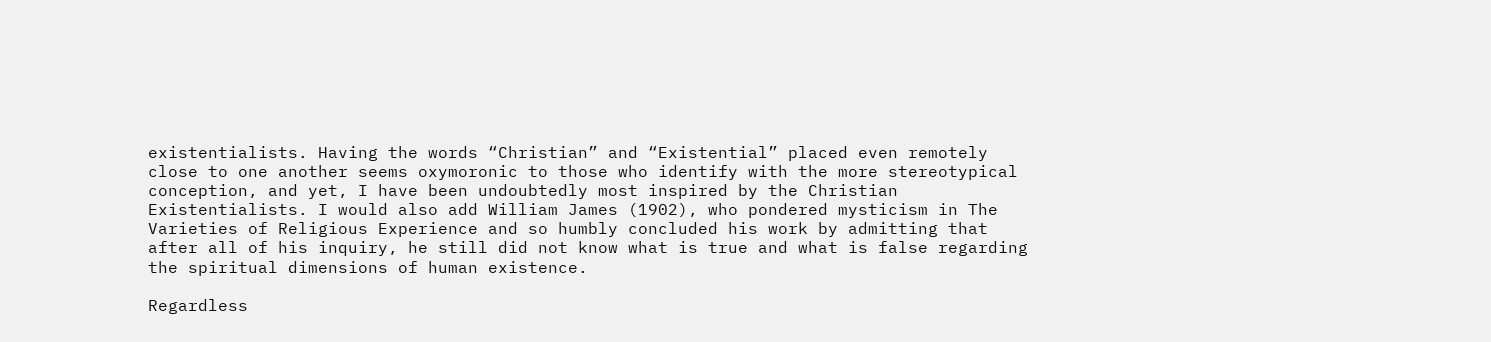existentialists. Having the words “Christian” and “Existential” placed even remotely close to one another seems oxymoronic to those who identify with the more stereotypical conception, and yet, I have been undoubtedly most inspired by the Christian Existentialists. I would also add William James (1902), who pondered mysticism in The Varieties of Religious Experience and so humbly concluded his work by admitting that after all of his inquiry, he still did not know what is true and what is false regarding the spiritual dimensions of human existence.

Regardless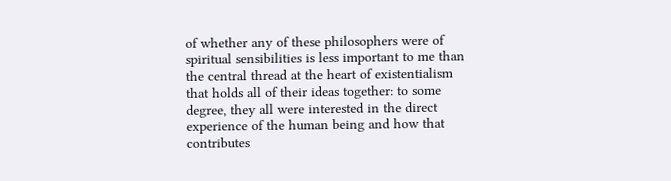of whether any of these philosophers were of spiritual sensibilities is less important to me than the central thread at the heart of existentialism that holds all of their ideas together: to some degree, they all were interested in the direct experience of the human being and how that contributes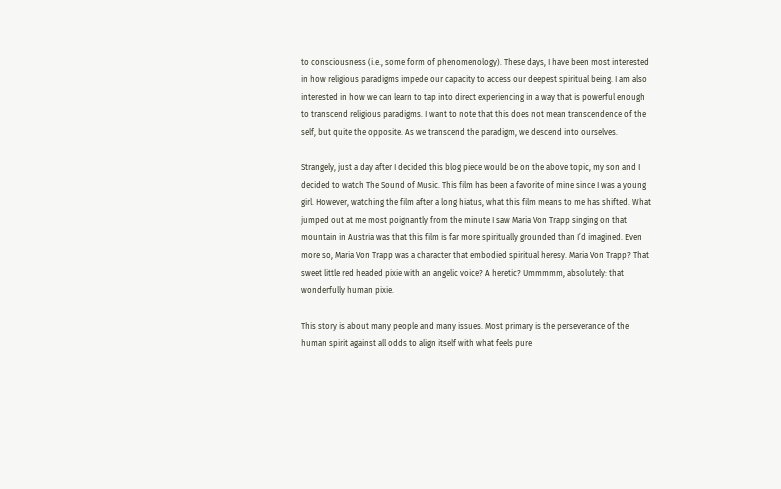to consciousness (i.e., some form of phenomenology). These days, I have been most interested in how religious paradigms impede our capacity to access our deepest spiritual being. I am also interested in how we can learn to tap into direct experiencing in a way that is powerful enough to transcend religious paradigms. I want to note that this does not mean transcendence of the self, but quite the opposite. As we transcend the paradigm, we descend into ourselves.

Strangely, just a day after I decided this blog piece would be on the above topic, my son and I decided to watch The Sound of Music. This film has been a favorite of mine since I was a young girl. However, watching the film after a long hiatus, what this film means to me has shifted. What jumped out at me most poignantly from the minute I saw Maria Von Trapp singing on that mountain in Austria was that this film is far more spiritually grounded than I’d imagined. Even more so, Maria Von Trapp was a character that embodied spiritual heresy. Maria Von Trapp? That sweet little red headed pixie with an angelic voice? A heretic? Ummmmm, absolutely: that wonderfully human pixie.

This story is about many people and many issues. Most primary is the perseverance of the human spirit against all odds to align itself with what feels pure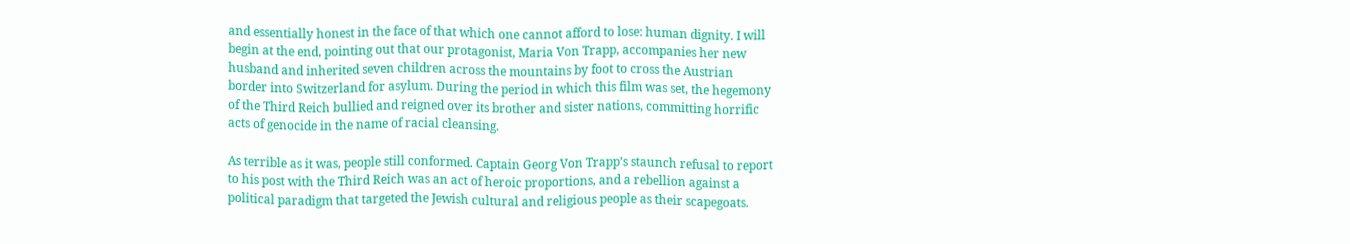and essentially honest in the face of that which one cannot afford to lose: human dignity. I will begin at the end, pointing out that our protagonist, Maria Von Trapp, accompanies her new husband and inherited seven children across the mountains by foot to cross the Austrian border into Switzerland for asylum. During the period in which this film was set, the hegemony of the Third Reich bullied and reigned over its brother and sister nations, committing horrific acts of genocide in the name of racial cleansing.

As terrible as it was, people still conformed. Captain Georg Von Trapp’s staunch refusal to report to his post with the Third Reich was an act of heroic proportions, and a rebellion against a political paradigm that targeted the Jewish cultural and religious people as their scapegoats.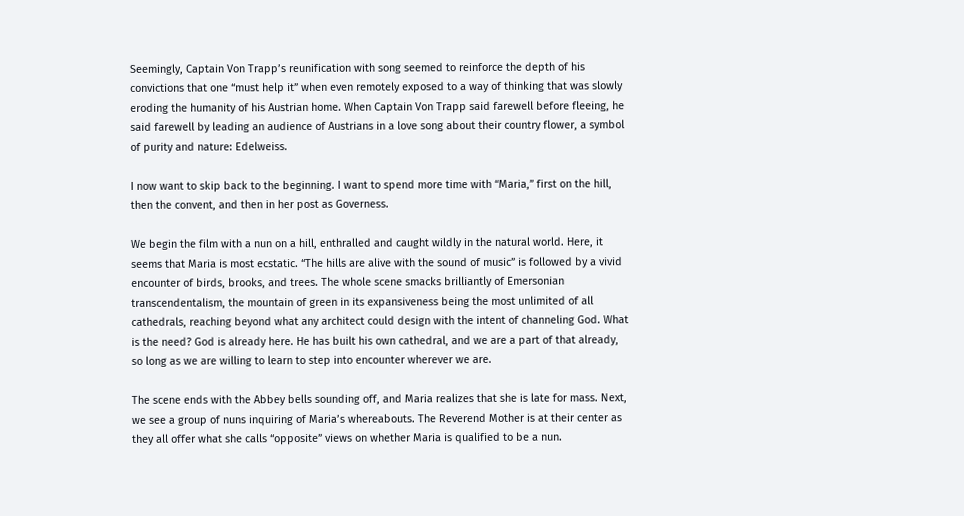Seemingly, Captain Von Trapp’s reunification with song seemed to reinforce the depth of his convictions that one “must help it” when even remotely exposed to a way of thinking that was slowly eroding the humanity of his Austrian home. When Captain Von Trapp said farewell before fleeing, he said farewell by leading an audience of Austrians in a love song about their country flower, a symbol of purity and nature: Edelweiss.

I now want to skip back to the beginning. I want to spend more time with “Maria,” first on the hill, then the convent, and then in her post as Governess.

We begin the film with a nun on a hill, enthralled and caught wildly in the natural world. Here, it seems that Maria is most ecstatic. “The hills are alive with the sound of music” is followed by a vivid encounter of birds, brooks, and trees. The whole scene smacks brilliantly of Emersonian transcendentalism, the mountain of green in its expansiveness being the most unlimited of all cathedrals, reaching beyond what any architect could design with the intent of channeling God. What is the need? God is already here. He has built his own cathedral, and we are a part of that already, so long as we are willing to learn to step into encounter wherever we are.

The scene ends with the Abbey bells sounding off, and Maria realizes that she is late for mass. Next, we see a group of nuns inquiring of Maria’s whereabouts. The Reverend Mother is at their center as they all offer what she calls “opposite” views on whether Maria is qualified to be a nun.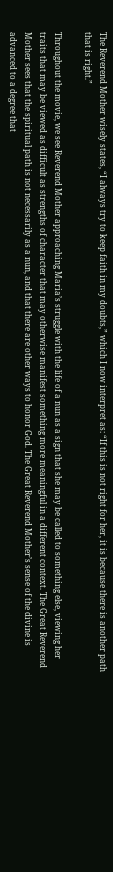The Reverend Mother wisely states, “I always try to keep faith in my doubts,” which I now interpret as: “If this is not right for her, it is because there is another path that is right.”

Throughout the movie, we see Reverend Mother approaching Maria’s struggle with the life of a nun as a sign that she may be called to something else, viewing her traits that may be viewed as difficult as strengths of character that may otherwise manifest something more meaningful in a different context. The Great Reverend Mother sees that the spiritual path is not necessarily as a nun, and that there are other ways to honor God. The Great Reverend Mother’s sense of the divine is advanced to a degree that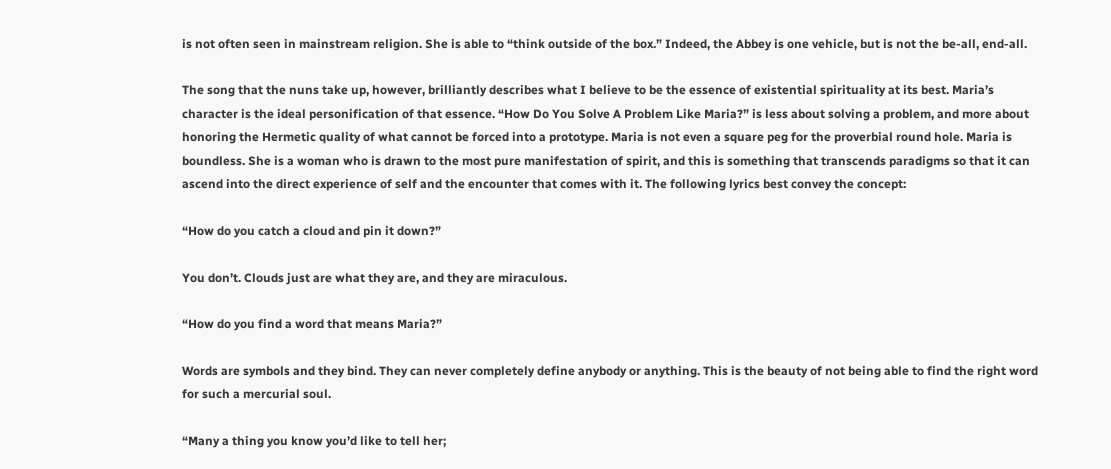is not often seen in mainstream religion. She is able to “think outside of the box.” Indeed, the Abbey is one vehicle, but is not the be-all, end-all.

The song that the nuns take up, however, brilliantly describes what I believe to be the essence of existential spirituality at its best. Maria’s character is the ideal personification of that essence. “How Do You Solve A Problem Like Maria?” is less about solving a problem, and more about honoring the Hermetic quality of what cannot be forced into a prototype. Maria is not even a square peg for the proverbial round hole. Maria is boundless. She is a woman who is drawn to the most pure manifestation of spirit, and this is something that transcends paradigms so that it can ascend into the direct experience of self and the encounter that comes with it. The following lyrics best convey the concept:

“How do you catch a cloud and pin it down?”

You don’t. Clouds just are what they are, and they are miraculous.

“How do you find a word that means Maria?”

Words are symbols and they bind. They can never completely define anybody or anything. This is the beauty of not being able to find the right word for such a mercurial soul.

“Many a thing you know you’d like to tell her;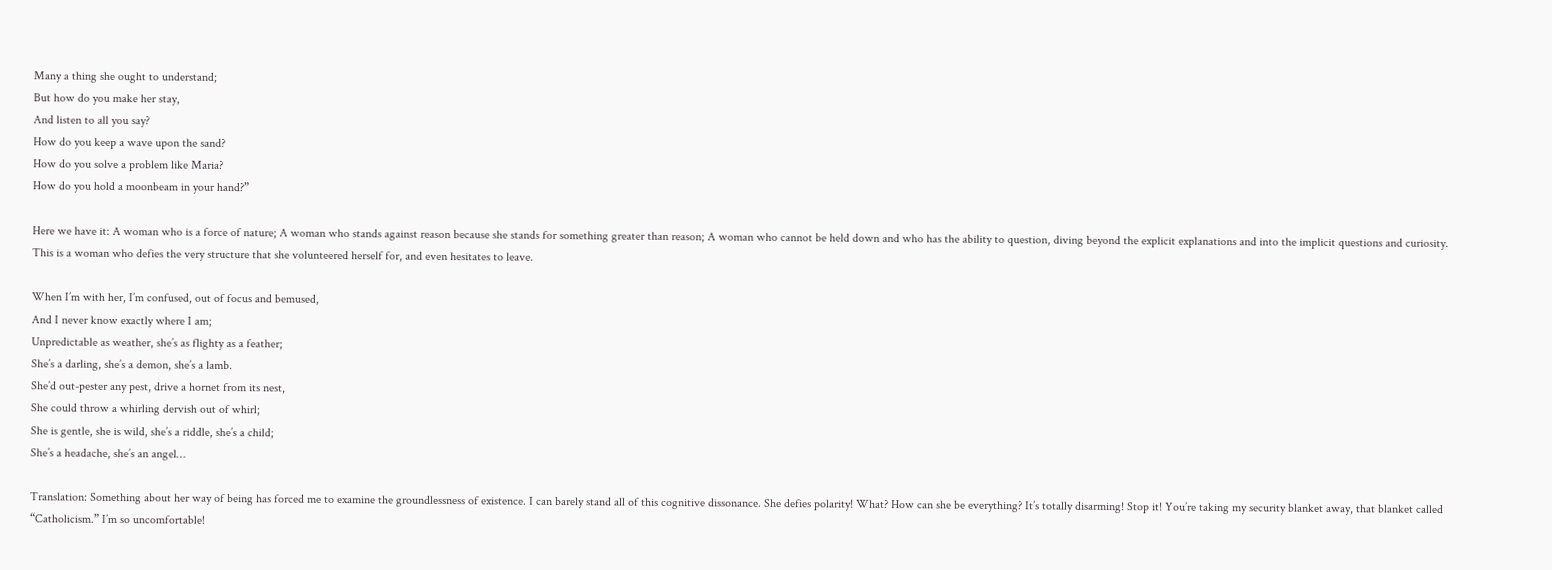Many a thing she ought to understand;
But how do you make her stay,
And listen to all you say?
How do you keep a wave upon the sand?
How do you solve a problem like Maria?
How do you hold a moonbeam in your hand?”

Here we have it: A woman who is a force of nature; A woman who stands against reason because she stands for something greater than reason; A woman who cannot be held down and who has the ability to question, diving beyond the explicit explanations and into the implicit questions and curiosity. This is a woman who defies the very structure that she volunteered herself for, and even hesitates to leave.

When I’m with her, I’m confused, out of focus and bemused,
And I never know exactly where I am;
Unpredictable as weather, she’s as flighty as a feather;
She’s a darling, she’s a demon, she’s a lamb.
She’d out-pester any pest, drive a hornet from its nest,
She could throw a whirling dervish out of whirl;
She is gentle, she is wild, she’s a riddle, she’s a child;
She’s a headache, she’s an angel…

Translation: Something about her way of being has forced me to examine the groundlessness of existence. I can barely stand all of this cognitive dissonance. She defies polarity! What? How can she be everything? It’s totally disarming! Stop it! You’re taking my security blanket away, that blanket called “Catholicism.” I’m so uncomfortable!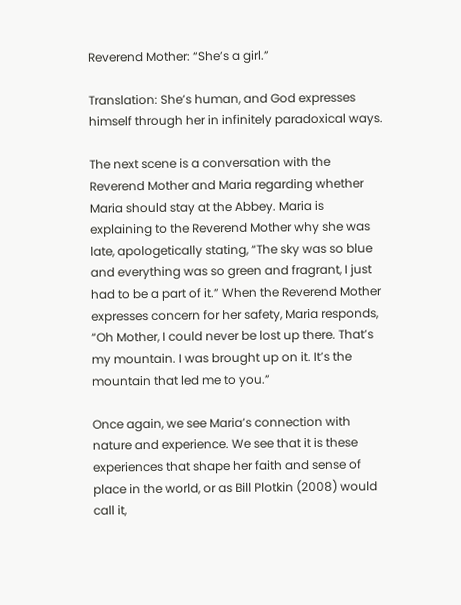Reverend Mother: “She’s a girl.”

Translation: She’s human, and God expresses himself through her in infinitely paradoxical ways.

The next scene is a conversation with the Reverend Mother and Maria regarding whether Maria should stay at the Abbey. Maria is explaining to the Reverend Mother why she was late, apologetically stating, “The sky was so blue and everything was so green and fragrant, I just had to be a part of it.” When the Reverend Mother expresses concern for her safety, Maria responds, “Oh Mother, I could never be lost up there. That’s my mountain. I was brought up on it. It’s the mountain that led me to you.”

Once again, we see Maria’s connection with nature and experience. We see that it is these experiences that shape her faith and sense of place in the world, or as Bill Plotkin (2008) would call it,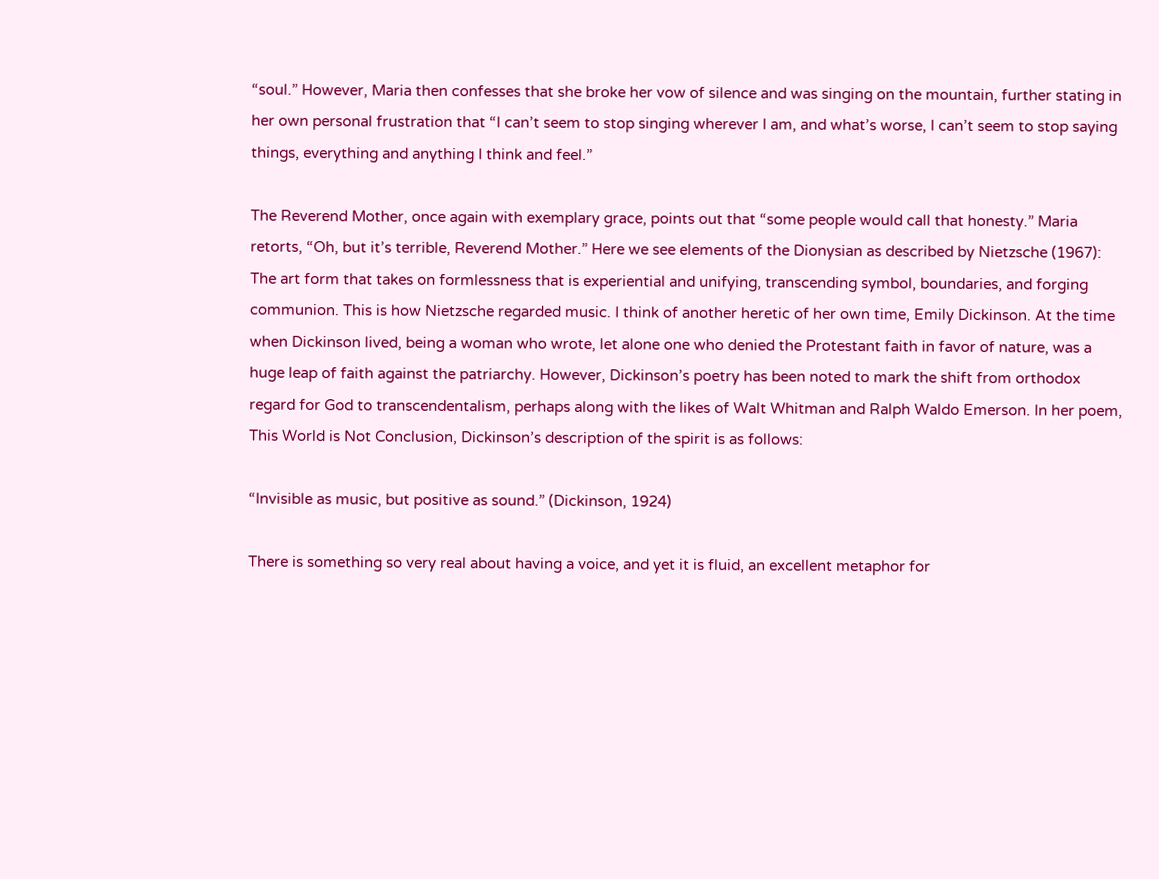“soul.” However, Maria then confesses that she broke her vow of silence and was singing on the mountain, further stating in her own personal frustration that “I can’t seem to stop singing wherever I am, and what’s worse, I can’t seem to stop saying things, everything and anything I think and feel.”

The Reverend Mother, once again with exemplary grace, points out that “some people would call that honesty.” Maria retorts, “Oh, but it’s terrible, Reverend Mother.” Here we see elements of the Dionysian as described by Nietzsche (1967): The art form that takes on formlessness that is experiential and unifying, transcending symbol, boundaries, and forging communion. This is how Nietzsche regarded music. I think of another heretic of her own time, Emily Dickinson. At the time when Dickinson lived, being a woman who wrote, let alone one who denied the Protestant faith in favor of nature, was a huge leap of faith against the patriarchy. However, Dickinson’s poetry has been noted to mark the shift from orthodox regard for God to transcendentalism, perhaps along with the likes of Walt Whitman and Ralph Waldo Emerson. In her poem, This World is Not Conclusion, Dickinson’s description of the spirit is as follows:

“Invisible as music, but positive as sound.” (Dickinson, 1924)

There is something so very real about having a voice, and yet it is fluid, an excellent metaphor for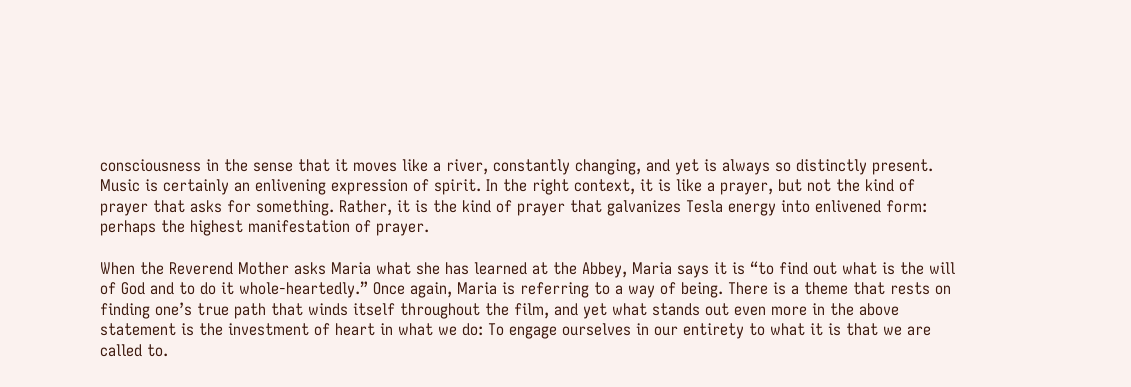consciousness in the sense that it moves like a river, constantly changing, and yet is always so distinctly present. Music is certainly an enlivening expression of spirit. In the right context, it is like a prayer, but not the kind of prayer that asks for something. Rather, it is the kind of prayer that galvanizes Tesla energy into enlivened form: perhaps the highest manifestation of prayer.

When the Reverend Mother asks Maria what she has learned at the Abbey, Maria says it is “to find out what is the will of God and to do it whole-heartedly.” Once again, Maria is referring to a way of being. There is a theme that rests on finding one’s true path that winds itself throughout the film, and yet what stands out even more in the above statement is the investment of heart in what we do: To engage ourselves in our entirety to what it is that we are called to.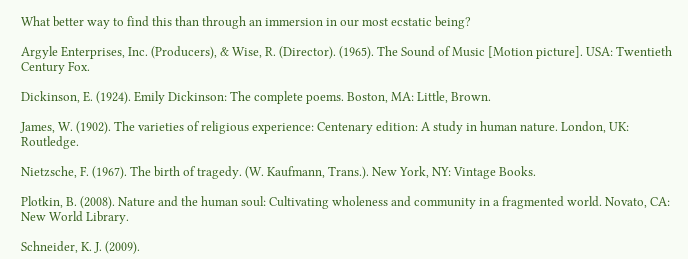What better way to find this than through an immersion in our most ecstatic being?

Argyle Enterprises, Inc. (Producers), & Wise, R. (Director). (1965). The Sound of Music [Motion picture]. USA: Twentieth Century Fox.

Dickinson, E. (1924). Emily Dickinson: The complete poems. Boston, MA: Little, Brown.

James, W. (1902). The varieties of religious experience: Centenary edition: A study in human nature. London, UK: Routledge.

Nietzsche, F. (1967). The birth of tragedy. (W. Kaufmann, Trans.). New York, NY: Vintage Books.

Plotkin, B. (2008). Nature and the human soul: Cultivating wholeness and community in a fragmented world. Novato, CA: New World Library.

Schneider, K. J. (2009).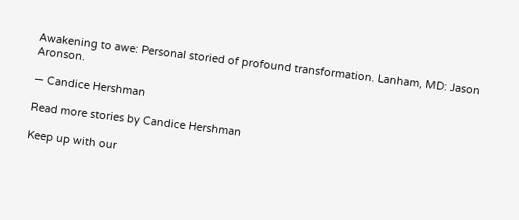Awakening to awe: Personal storied of profound transformation. Lanham, MD: Jason Aronson.

— Candice Hershman

Read more stories by Candice Hershman

Keep up with our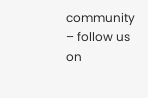community – follow us on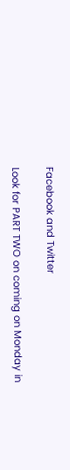Facebook and Twitter

Look for PART TWO on coming on Monday in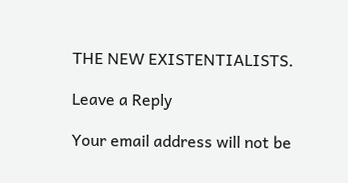THE NEW EXISTENTIALISTS.

Leave a Reply

Your email address will not be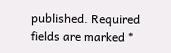published. Required fields are marked *